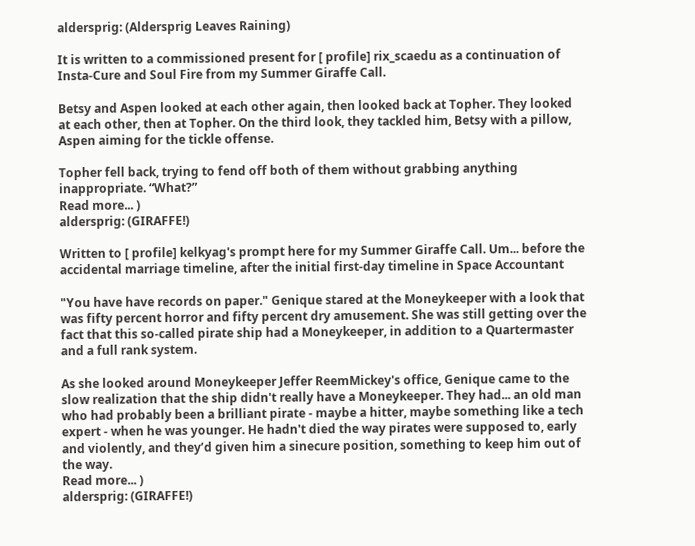aldersprig: (Aldersprig Leaves Raining)

It is written to a commissioned present for [ profile] rix_scaedu as a continuation of Insta-Cure and Soul Fire from my Summer Giraffe Call.

Betsy and Aspen looked at each other again, then looked back at Topher. They looked at each other, then at Topher. On the third look, they tackled him, Betsy with a pillow, Aspen aiming for the tickle offense.

Topher fell back, trying to fend off both of them without grabbing anything inappropriate. “What?”
Read more... )
aldersprig: (GIRAFFE!)

Written to [ profile] kelkyag's prompt here for my Summer Giraffe Call. Um... before the accidental marriage timeline, after the initial first-day timeline in Space Accountant

"You have have records on paper." Genique stared at the Moneykeeper with a look that was fifty percent horror and fifty percent dry amusement. She was still getting over the fact that this so-called pirate ship had a Moneykeeper, in addition to a Quartermaster and a full rank system.

As she looked around Moneykeeper Jeffer ReemMickey's office, Genique came to the slow realization that the ship didn't really have a Moneykeeper. They had... an old man who had probably been a brilliant pirate - maybe a hitter, maybe something like a tech expert - when he was younger. He hadn't died the way pirates were supposed to, early and violently, and they’d given him a sinecure position, something to keep him out of the way.
Read more... )
aldersprig: (GIRAFFE!)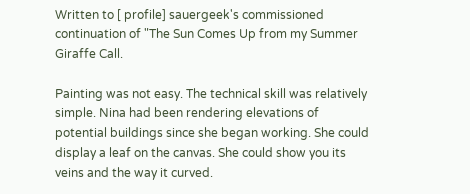Written to [ profile] sauergeek's commissioned continuation of "The Sun Comes Up from my Summer Giraffe Call.

Painting was not easy. The technical skill was relatively simple. Nina had been rendering elevations of potential buildings since she began working. She could display a leaf on the canvas. She could show you its veins and the way it curved.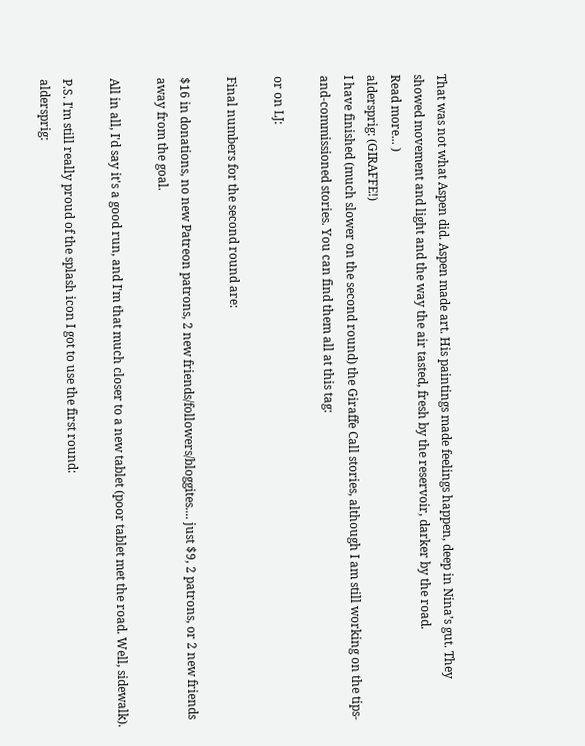That was not what Aspen did. Aspen made art. His paintings made feelings happen, deep in Nina’s gut. They showed movement and light and the way the air tasted, fresh by the reservoir, darker by the road.
Read more... )
aldersprig: (GIRAFFE!)
I have finished (much slower on the second round) the Giraffe Call stories, although I am still working on the tips-and-commissioned stories. You can find them all at this tag:

or on LJ:

Final numbers for the second round are:

$16 in donations, no new Patreon patrons, 2 new friends/followers/bloggites.... just $9, 2 patrons, or 2 new friends away from the goal.

All in all, I'd say it's a good run, and I'm that much closer to a new tablet (poor tablet met the road. Well, sidewalk).

P.S. I'm still really proud of the splash icon I got to use the first round:
aldersprig: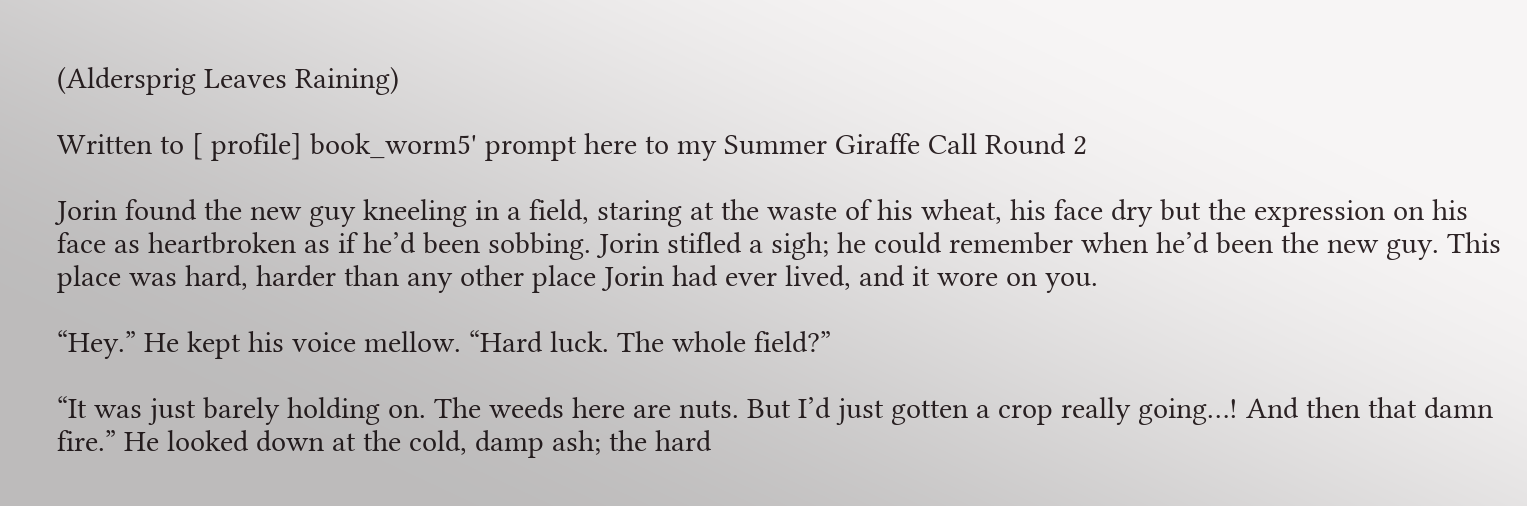(Aldersprig Leaves Raining)

Written to [ profile] book_worm5' prompt here to my Summer Giraffe Call Round 2

Jorin found the new guy kneeling in a field, staring at the waste of his wheat, his face dry but the expression on his face as heartbroken as if he’d been sobbing. Jorin stifled a sigh; he could remember when he’d been the new guy. This place was hard, harder than any other place Jorin had ever lived, and it wore on you.

“Hey.” He kept his voice mellow. “Hard luck. The whole field?”

“It was just barely holding on. The weeds here are nuts. But I’d just gotten a crop really going…! And then that damn fire.” He looked down at the cold, damp ash; the hard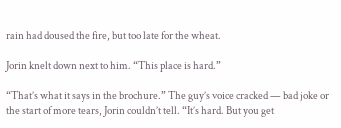rain had doused the fire, but too late for the wheat.

Jorin knelt down next to him. “This place is hard.”

“That’s what it says in the brochure.” The guy’s voice cracked — bad joke or the start of more tears, Jorin couldn’t tell. “It’s hard. But you get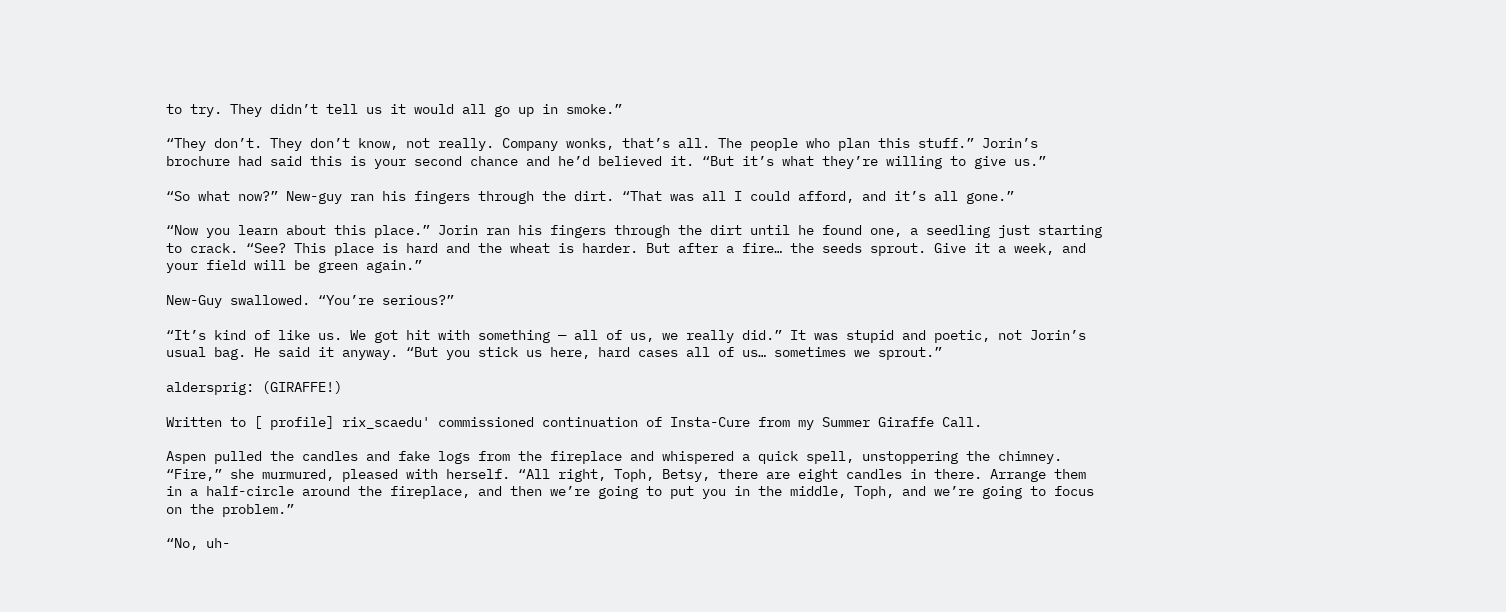to try. They didn’t tell us it would all go up in smoke.”

“They don’t. They don’t know, not really. Company wonks, that’s all. The people who plan this stuff.” Jorin’s brochure had said this is your second chance and he’d believed it. “But it’s what they’re willing to give us.”

“So what now?” New-guy ran his fingers through the dirt. “That was all I could afford, and it’s all gone.”

“Now you learn about this place.” Jorin ran his fingers through the dirt until he found one, a seedling just starting to crack. “See? This place is hard and the wheat is harder. But after a fire… the seeds sprout. Give it a week, and your field will be green again.”

New-Guy swallowed. “You’re serious?”

“It’s kind of like us. We got hit with something — all of us, we really did.” It was stupid and poetic, not Jorin’s usual bag. He said it anyway. “But you stick us here, hard cases all of us… sometimes we sprout.”

aldersprig: (GIRAFFE!)

Written to [ profile] rix_scaedu' commissioned continuation of Insta-Cure from my Summer Giraffe Call.

Aspen pulled the candles and fake logs from the fireplace and whispered a quick spell, unstoppering the chimney. “Fire,” she murmured, pleased with herself. “All right, Toph, Betsy, there are eight candles in there. Arrange them in a half-circle around the fireplace, and then we’re going to put you in the middle, Toph, and we’re going to focus on the problem.”

“No, uh-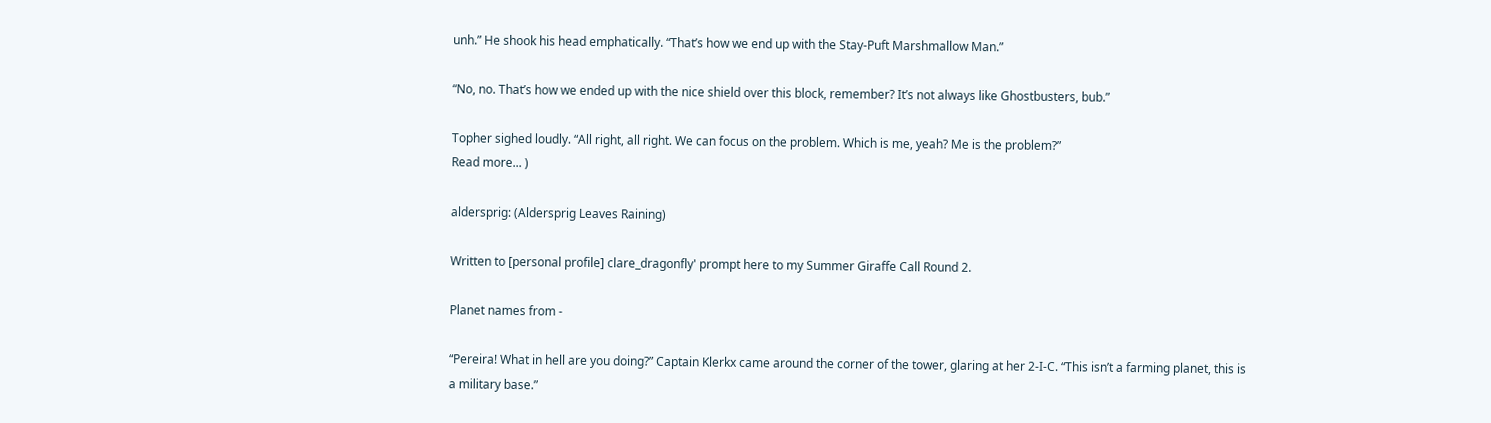unh.” He shook his head emphatically. “That’s how we end up with the Stay-Puft Marshmallow Man.”

“No, no. That’s how we ended up with the nice shield over this block, remember? It’s not always like Ghostbusters, bub.”

Topher sighed loudly. “All right, all right. We can focus on the problem. Which is me, yeah? Me is the problem?”
Read more... )

aldersprig: (Aldersprig Leaves Raining)

Written to [personal profile] clare_dragonfly' prompt here to my Summer Giraffe Call Round 2.

Planet names from -

“Pereira! What in hell are you doing?” Captain Klerkx came around the corner of the tower, glaring at her 2-I-C. “This isn’t a farming planet, this is a military base.”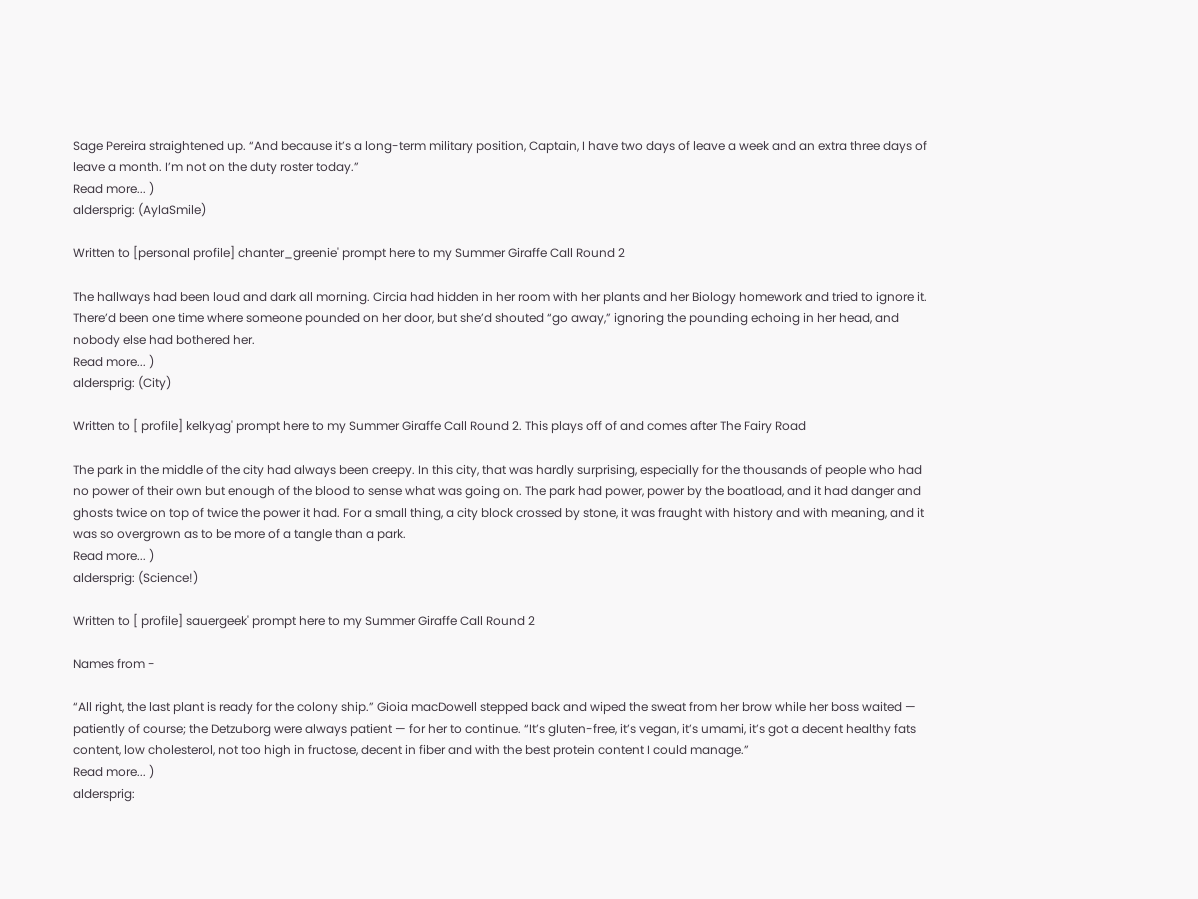Sage Pereira straightened up. “And because it’s a long-term military position, Captain, I have two days of leave a week and an extra three days of leave a month. I’m not on the duty roster today.”
Read more... )
aldersprig: (AylaSmile)

Written to [personal profile] chanter_greenie' prompt here to my Summer Giraffe Call Round 2

The hallways had been loud and dark all morning. Circia had hidden in her room with her plants and her Biology homework and tried to ignore it. There’d been one time where someone pounded on her door, but she’d shouted “go away,” ignoring the pounding echoing in her head, and nobody else had bothered her.
Read more... )
aldersprig: (City)

Written to [ profile] kelkyag' prompt here to my Summer Giraffe Call Round 2. This plays off of and comes after The Fairy Road

The park in the middle of the city had always been creepy. In this city, that was hardly surprising, especially for the thousands of people who had no power of their own but enough of the blood to sense what was going on. The park had power, power by the boatload, and it had danger and ghosts twice on top of twice the power it had. For a small thing, a city block crossed by stone, it was fraught with history and with meaning, and it was so overgrown as to be more of a tangle than a park.
Read more... )
aldersprig: (Science!)

Written to [ profile] sauergeek' prompt here to my Summer Giraffe Call Round 2

Names from -

“All right, the last plant is ready for the colony ship.” Gioia macDowell stepped back and wiped the sweat from her brow while her boss waited — patiently of course; the Detzuborg were always patient — for her to continue. “It’s gluten-free, it’s vegan, it’s umami, it’s got a decent healthy fats content, low cholesterol, not too high in fructose, decent in fiber and with the best protein content I could manage.”
Read more... )
aldersprig: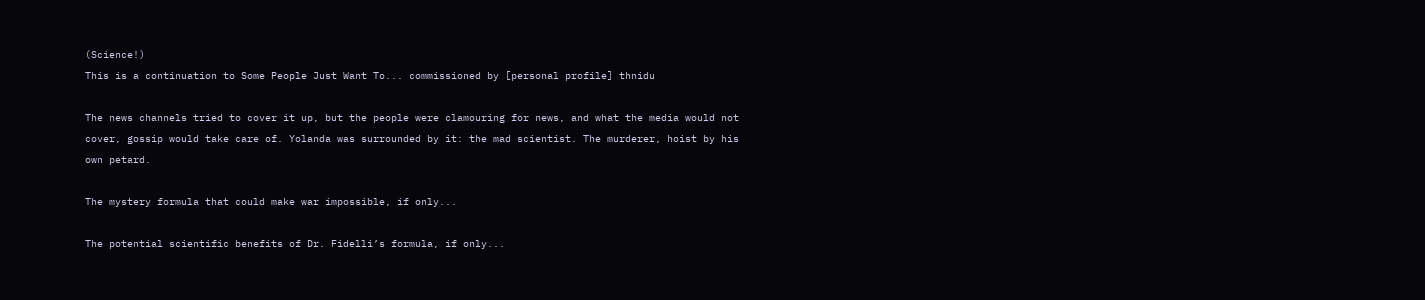(Science!)
This is a continuation to Some People Just Want To... commissioned by [personal profile] thnidu

The news channels tried to cover it up, but the people were clamouring for news, and what the media would not cover, gossip would take care of. Yolanda was surrounded by it: the mad scientist. The murderer, hoist by his own petard.

The mystery formula that could make war impossible, if only...

The potential scientific benefits of Dr. Fidelli’s formula, if only...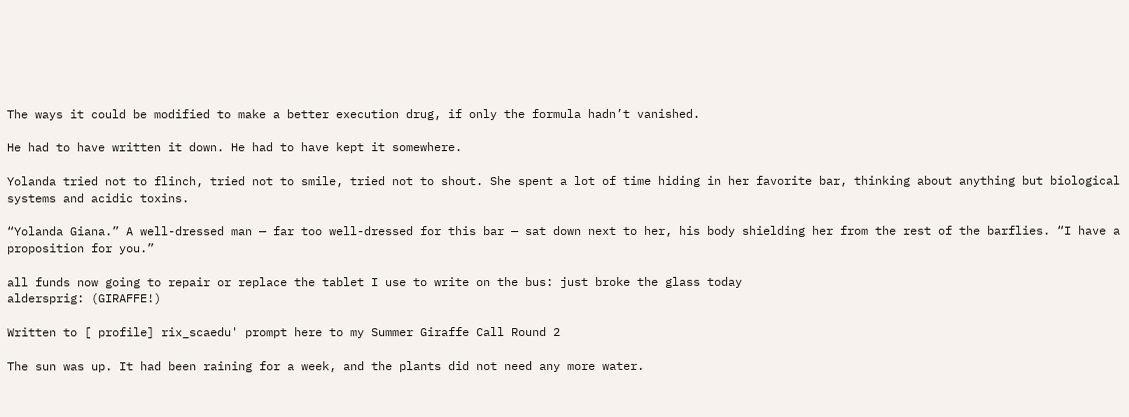The ways it could be modified to make a better execution drug, if only the formula hadn’t vanished.

He had to have written it down. He had to have kept it somewhere.

Yolanda tried not to flinch, tried not to smile, tried not to shout. She spent a lot of time hiding in her favorite bar, thinking about anything but biological systems and acidic toxins.

“Yolanda Giana.” A well-dressed man — far too well-dressed for this bar — sat down next to her, his body shielding her from the rest of the barflies. “I have a proposition for you.”

all funds now going to repair or replace the tablet I use to write on the bus: just broke the glass today
aldersprig: (GIRAFFE!)

Written to [ profile] rix_scaedu' prompt here to my Summer Giraffe Call Round 2

The sun was up. It had been raining for a week, and the plants did not need any more water.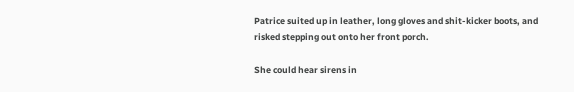Patrice suited up in leather, long gloves and shit-kicker boots, and risked stepping out onto her front porch.

She could hear sirens in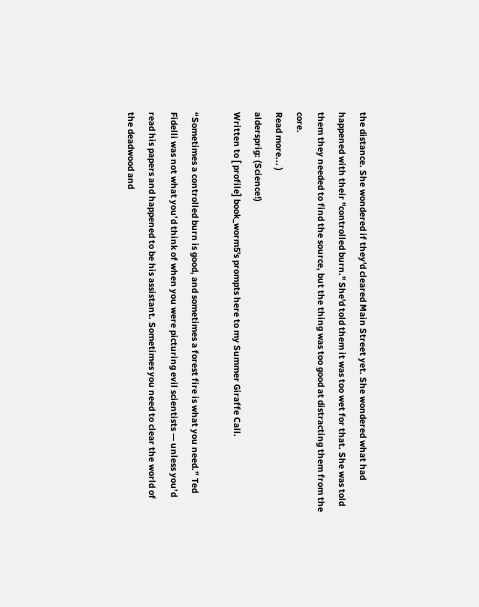the distance. She wondered if they'd cleared Main Street yet. She wondered what had happened with their "controlled burn." She'd told them it was too wet for that. She was told them they needed to find the source, but the thing was too good at distracting them from the core.
Read more... )
aldersprig: (Science!)
Written to [ profile] book_worm5's prompts here to my Summer Giraffe Call.

“Sometimes a controlled burn is good, and sometimes a forest fire is what you need.” Ted Fidelli was not what you’d think of when you were picturing evil scientists — unless you’d read his papers and happened to be his assistant. Sometimes you need to clear the world of the deadwood and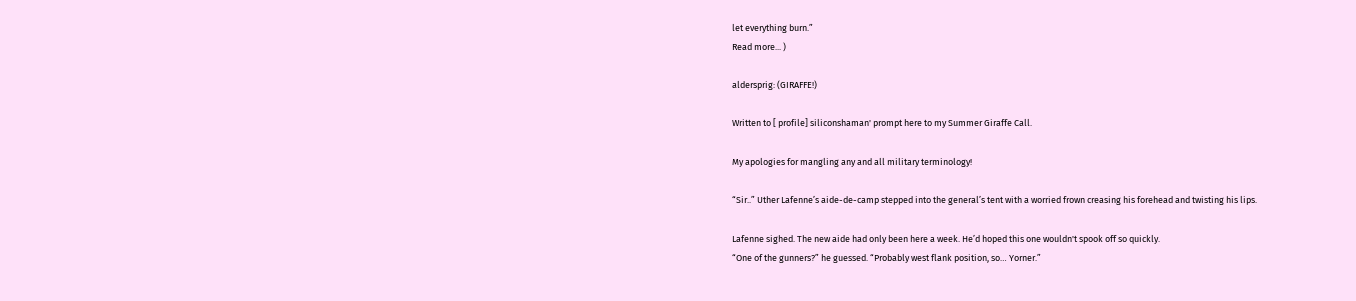let everything burn.”
Read more... )

aldersprig: (GIRAFFE!)

Written to [ profile] siliconshaman' prompt here to my Summer Giraffe Call.

My apologies for mangling any and all military terminology!

“Sir..” Uther Lafenne’s aide-de-camp stepped into the general’s tent with a worried frown creasing his forehead and twisting his lips.

Lafenne sighed. The new aide had only been here a week. He’d hoped this one wouldn't spook off so quickly.
“One of the gunners?” he guessed. “Probably west flank position, so… Yorner.”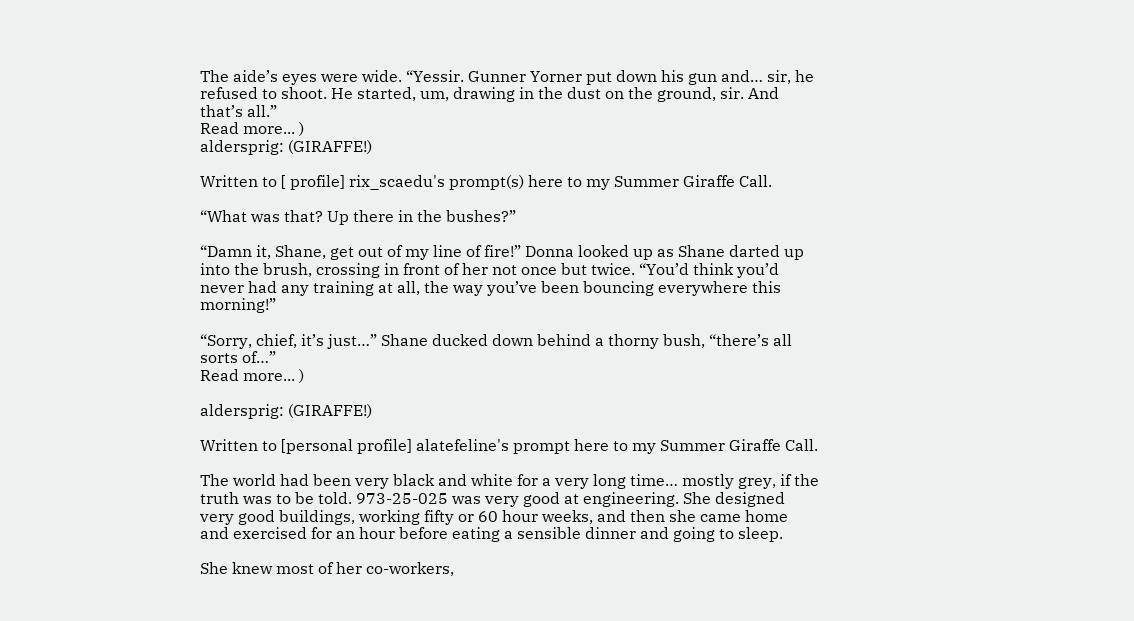The aide’s eyes were wide. “Yessir. Gunner Yorner put down his gun and… sir, he refused to shoot. He started, um, drawing in the dust on the ground, sir. And that’s all.”
Read more... )
aldersprig: (GIRAFFE!)

Written to [ profile] rix_scaedu's prompt(s) here to my Summer Giraffe Call.

“What was that? Up there in the bushes?”

“Damn it, Shane, get out of my line of fire!” Donna looked up as Shane darted up into the brush, crossing in front of her not once but twice. “You’d think you’d never had any training at all, the way you’ve been bouncing everywhere this morning!”

“Sorry, chief, it’s just…” Shane ducked down behind a thorny bush, “there’s all sorts of…”
Read more... )

aldersprig: (GIRAFFE!)

Written to [personal profile] alatefeline's prompt here to my Summer Giraffe Call.

The world had been very black and white for a very long time… mostly grey, if the truth was to be told. 973-25-025 was very good at engineering. She designed very good buildings, working fifty or 60 hour weeks, and then she came home and exercised for an hour before eating a sensible dinner and going to sleep.

She knew most of her co-workers,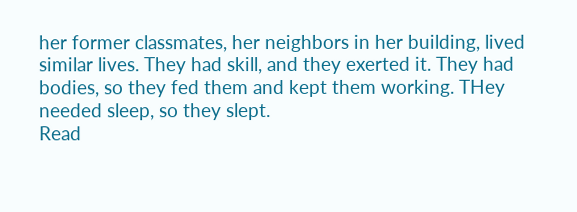her former classmates, her neighbors in her building, lived similar lives. They had skill, and they exerted it. They had bodies, so they fed them and kept them working. THey needed sleep, so they slept.
Read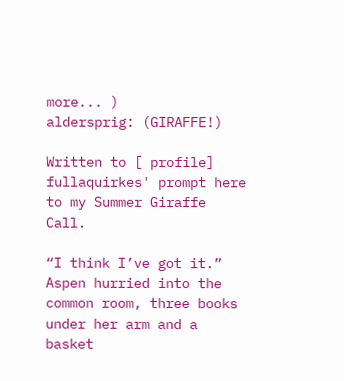more... )
aldersprig: (GIRAFFE!)

Written to [ profile] fullaquirkes' prompt here to my Summer Giraffe Call.

“I think I’ve got it.” Aspen hurried into the common room, three books under her arm and a basket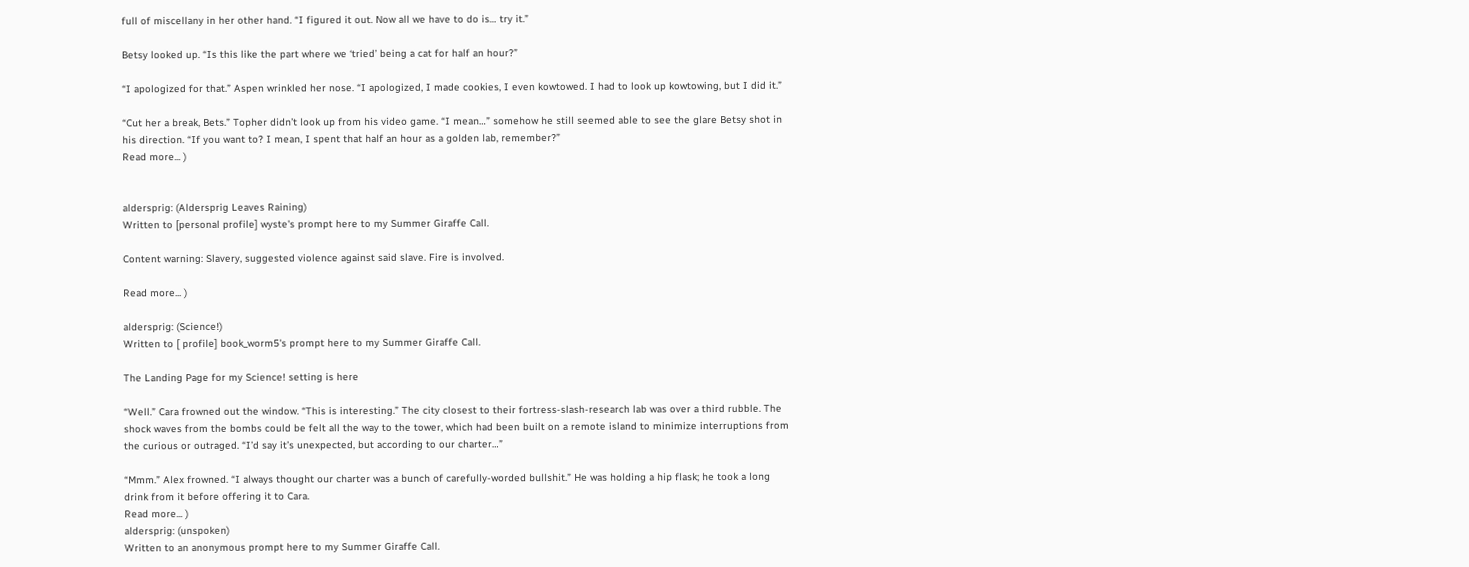full of miscellany in her other hand. “I figured it out. Now all we have to do is… try it.”

Betsy looked up. “Is this like the part where we ‘tried’ being a cat for half an hour?”

“I apologized for that.” Aspen wrinkled her nose. “I apologized, I made cookies, I even kowtowed. I had to look up kowtowing, but I did it.”

“Cut her a break, Bets.” Topher didn’t look up from his video game. “I mean…” somehow he still seemed able to see the glare Betsy shot in his direction. “If you want to? I mean, I spent that half an hour as a golden lab, remember?”
Read more... )


aldersprig: (Aldersprig Leaves Raining)
Written to [personal profile] wyste's prompt here to my Summer Giraffe Call.

Content warning: Slavery, suggested violence against said slave. Fire is involved.

Read more... )

aldersprig: (Science!)
Written to [ profile] book_worm5's prompt here to my Summer Giraffe Call.

The Landing Page for my Science! setting is here

“Well.” Cara frowned out the window. “This is interesting.” The city closest to their fortress-slash-research lab was over a third rubble. The shock waves from the bombs could be felt all the way to the tower, which had been built on a remote island to minimize interruptions from the curious or outraged. “I’d say it’s unexpected, but according to our charter…”

“Mmm.” Alex frowned. “I always thought our charter was a bunch of carefully-worded bullshit.” He was holding a hip flask; he took a long drink from it before offering it to Cara.
Read more... )
aldersprig: (unspoken)
Written to an anonymous prompt here to my Summer Giraffe Call.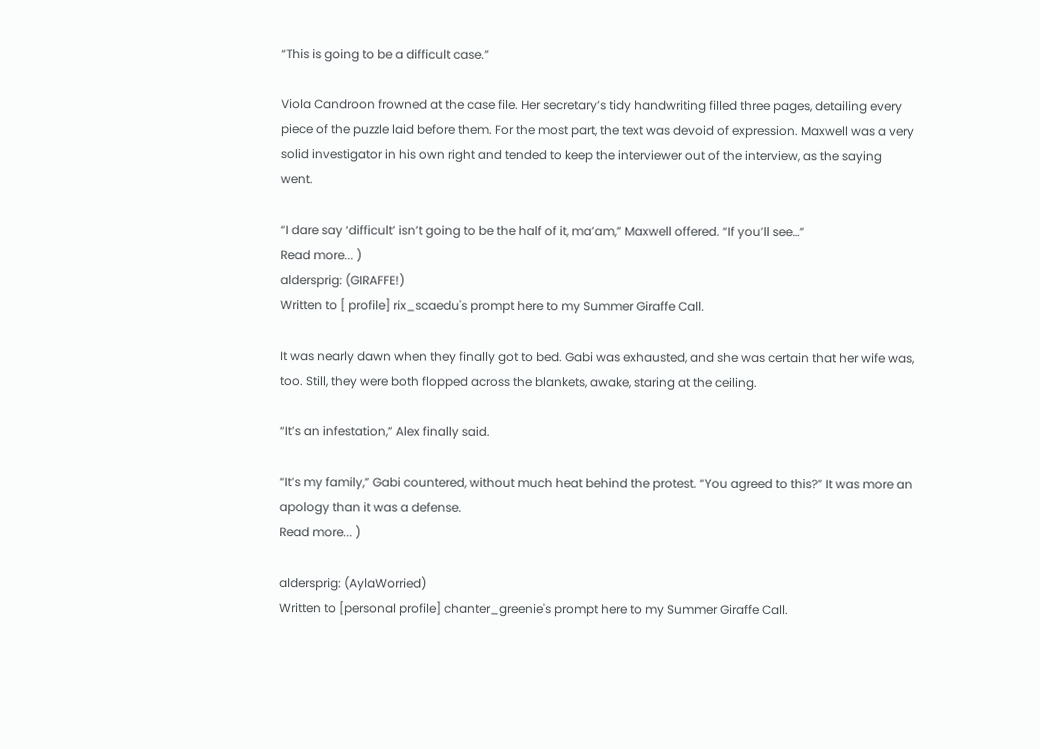“This is going to be a difficult case.”

Viola Candroon frowned at the case file. Her secretary’s tidy handwriting filled three pages, detailing every piece of the puzzle laid before them. For the most part, the text was devoid of expression. Maxwell was a very solid investigator in his own right and tended to keep the interviewer out of the interview, as the saying went.

“I dare say ‘difficult’ isn’t going to be the half of it, ma’am,” Maxwell offered. “If you’ll see…”
Read more... )
aldersprig: (GIRAFFE!)
Written to [ profile] rix_scaedu's prompt here to my Summer Giraffe Call.

It was nearly dawn when they finally got to bed. Gabi was exhausted, and she was certain that her wife was, too. Still, they were both flopped across the blankets, awake, staring at the ceiling.

“It’s an infestation,” Alex finally said.

“It’s my family,” Gabi countered, without much heat behind the protest. “You agreed to this?” It was more an apology than it was a defense.
Read more... )

aldersprig: (AylaWorried)
Written to [personal profile] chanter_greenie's prompt here to my Summer Giraffe Call.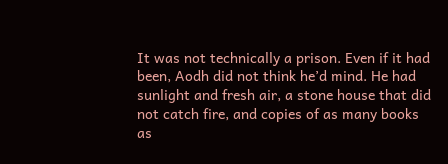It was not technically a prison. Even if it had been, Aodh did not think he’d mind. He had sunlight and fresh air, a stone house that did not catch fire, and copies of as many books as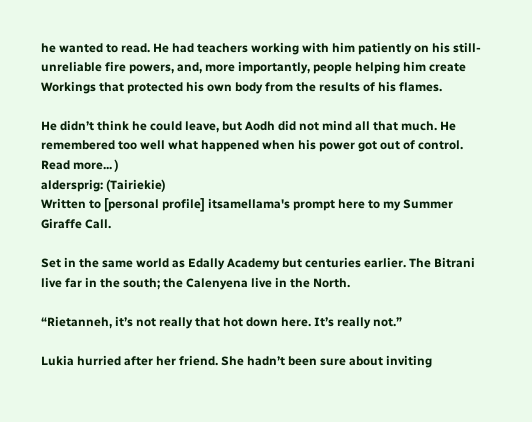he wanted to read. He had teachers working with him patiently on his still-unreliable fire powers, and, more importantly, people helping him create Workings that protected his own body from the results of his flames.

He didn’t think he could leave, but Aodh did not mind all that much. He remembered too well what happened when his power got out of control.
Read more... )
aldersprig: (Tairiekie)
Written to [personal profile] itsamellama's prompt here to my Summer Giraffe Call.

Set in the same world as Edally Academy but centuries earlier. The Bitrani live far in the south; the Calenyena live in the North.

“Rietanneh, it’s not really that hot down here. It’s really not.”

Lukia hurried after her friend. She hadn’t been sure about inviting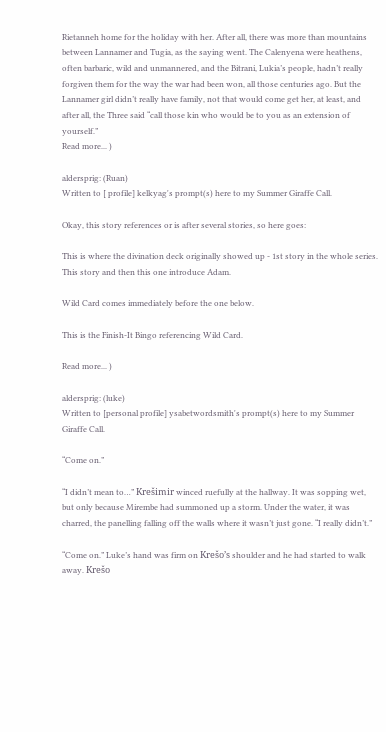Rietanneh home for the holiday with her. After all, there was more than mountains between Lannamer and Tugia, as the saying went. The Calenyena were heathens, often barbaric, wild and unmannered, and the Bitrani, Lukia’s people, hadn’t really forgiven them for the way the war had been won, all those centuries ago. But the Lannamer girl didn’t really have family, not that would come get her, at least, and after all, the Three said “call those kin who would be to you as an extension of yourself.”
Read more... )

aldersprig: (Ruan)
Written to [ profile] kelkyag's prompt(s) here to my Summer Giraffe Call.

Okay, this story references or is after several stories, so here goes:

This is where the divination deck originally showed up - 1st story in the whole series.
This story and then this one introduce Adam.

Wild Card comes immediately before the one below.

This is the Finish-It Bingo referencing Wild Card.

Read more... )

aldersprig: (luke)
Written to [personal profile] ysabetwordsmith's prompt(s) here to my Summer Giraffe Call.

“Come on.”

“I didn’t mean to…” Krešimir winced ruefully at the hallway. It was sopping wet, but only because Mirembe had summoned up a storm. Under the water, it was charred, the panelling falling off the walls where it wasn’t just gone. “I really didn’t.”

“Come on.” Luke’s hand was firm on Krešo’s shoulder and he had started to walk away. Krešo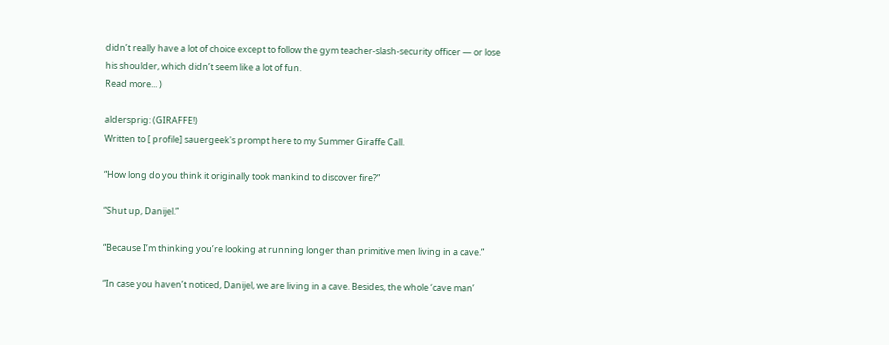didn’t really have a lot of choice except to follow the gym teacher-slash-security officer — or lose his shoulder, which didn’t seem like a lot of fun.
Read more... )

aldersprig: (GIRAFFE!)
Written to [ profile] sauergeek's prompt here to my Summer Giraffe Call.

“How long do you think it originally took mankind to discover fire?”

“Shut up, Danijel.”

“Because I’m thinking you’re looking at running longer than primitive men living in a cave.”

“In case you haven’t noticed, Danijel, we are living in a cave. Besides, the whole ‘cave man’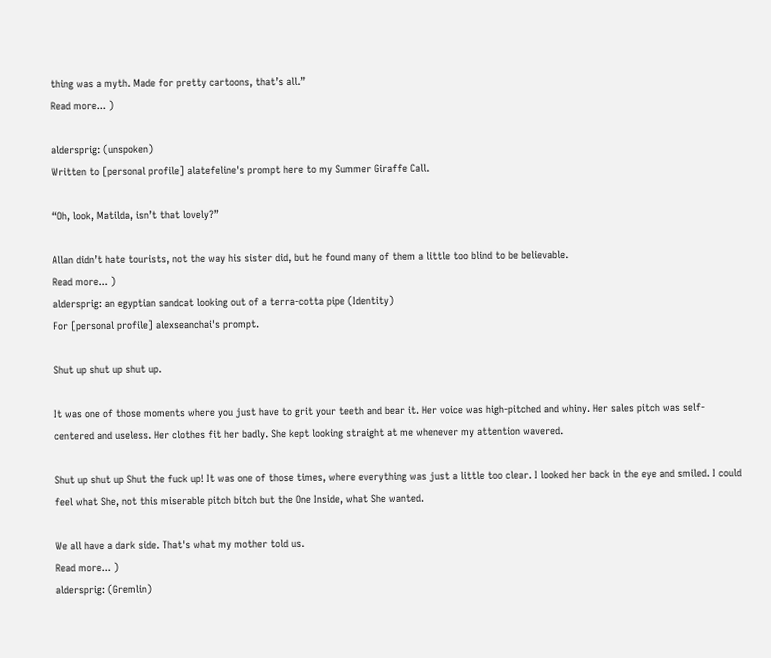thing was a myth. Made for pretty cartoons, that’s all.”
Read more... )

aldersprig: (unspoken)
Written to [personal profile] alatefeline's prompt here to my Summer Giraffe Call.

“Oh, look, Matilda, isn’t that lovely?”

Allan didn’t hate tourists, not the way his sister did, but he found many of them a little too blind to be believable.
Read more... )
aldersprig: an egyptian sandcat looking out of a terra-cotta pipe (Identity)
For [personal profile] alexseanchai's prompt.

Shut up shut up shut up.

It was one of those moments where you just have to grit your teeth and bear it. Her voice was high-pitched and whiny. Her sales pitch was self-centered and useless. Her clothes fit her badly. She kept looking straight at me whenever my attention wavered.

Shut up shut up Shut the fuck up! It was one of those times, where everything was just a little too clear. I looked her back in the eye and smiled. I could feel what She, not this miserable pitch bitch but the One Inside, what She wanted.

We all have a dark side. That's what my mother told us.
Read more... )
aldersprig: (Gremlin)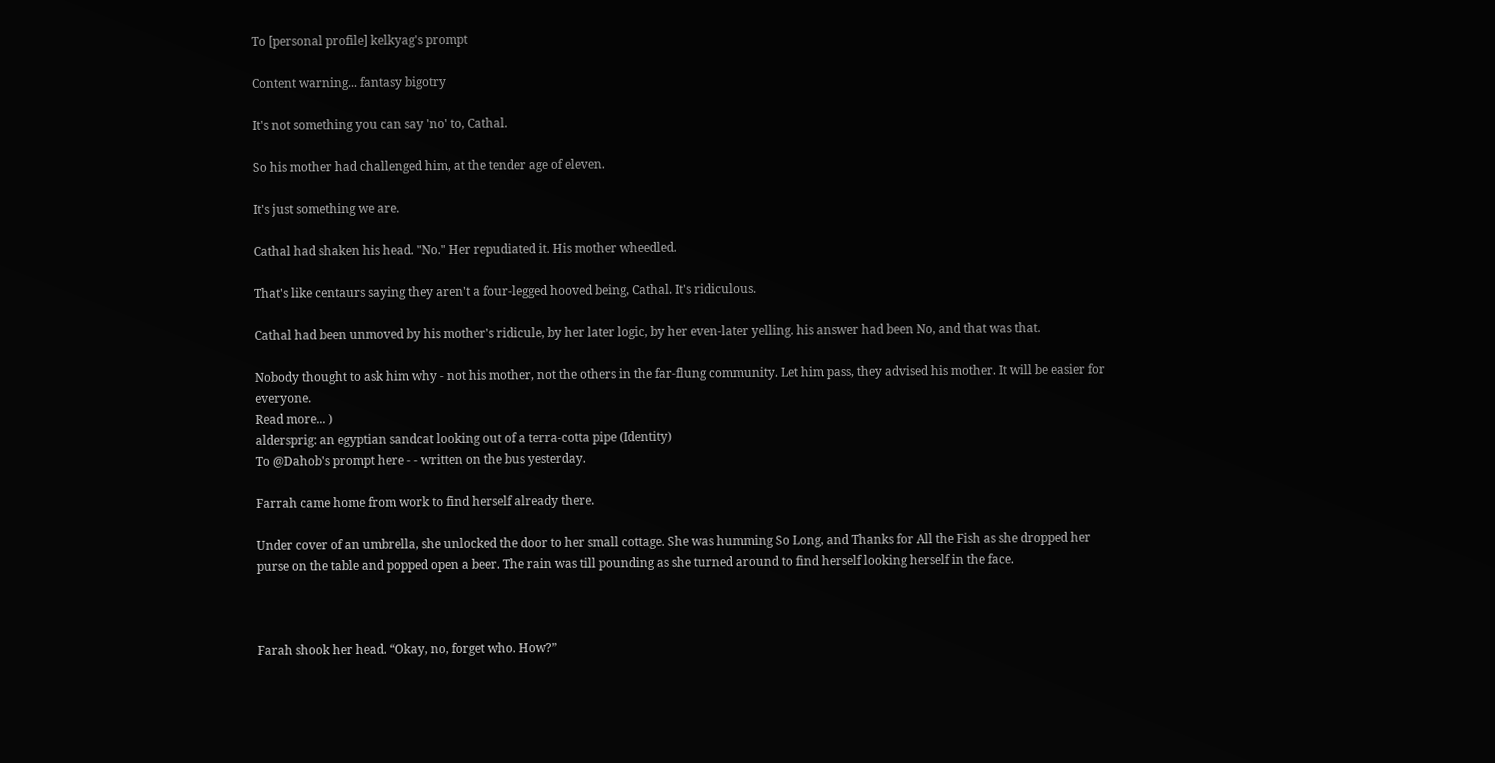To [personal profile] kelkyag's prompt

Content warning... fantasy bigotry

It's not something you can say 'no' to, Cathal.

So his mother had challenged him, at the tender age of eleven.

It's just something we are.

Cathal had shaken his head. "No." Her repudiated it. His mother wheedled.

That's like centaurs saying they aren't a four-legged hooved being, Cathal. It's ridiculous.

Cathal had been unmoved by his mother's ridicule, by her later logic, by her even-later yelling. his answer had been No, and that was that.

Nobody thought to ask him why - not his mother, not the others in the far-flung community. Let him pass, they advised his mother. It will be easier for everyone.
Read more... )
aldersprig: an egyptian sandcat looking out of a terra-cotta pipe (Identity)
To @Dahob's prompt here - - written on the bus yesterday.

Farrah came home from work to find herself already there.

Under cover of an umbrella, she unlocked the door to her small cottage. She was humming So Long, and Thanks for All the Fish as she dropped her purse on the table and popped open a beer. The rain was till pounding as she turned around to find herself looking herself in the face.



Farah shook her head. “Okay, no, forget who. How?”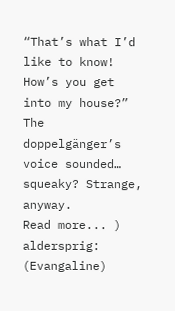“That’s what I’d like to know! How’s you get into my house?” The doppelgänger’s voice sounded… squeaky? Strange, anyway.
Read more... )
aldersprig: (Evangaline)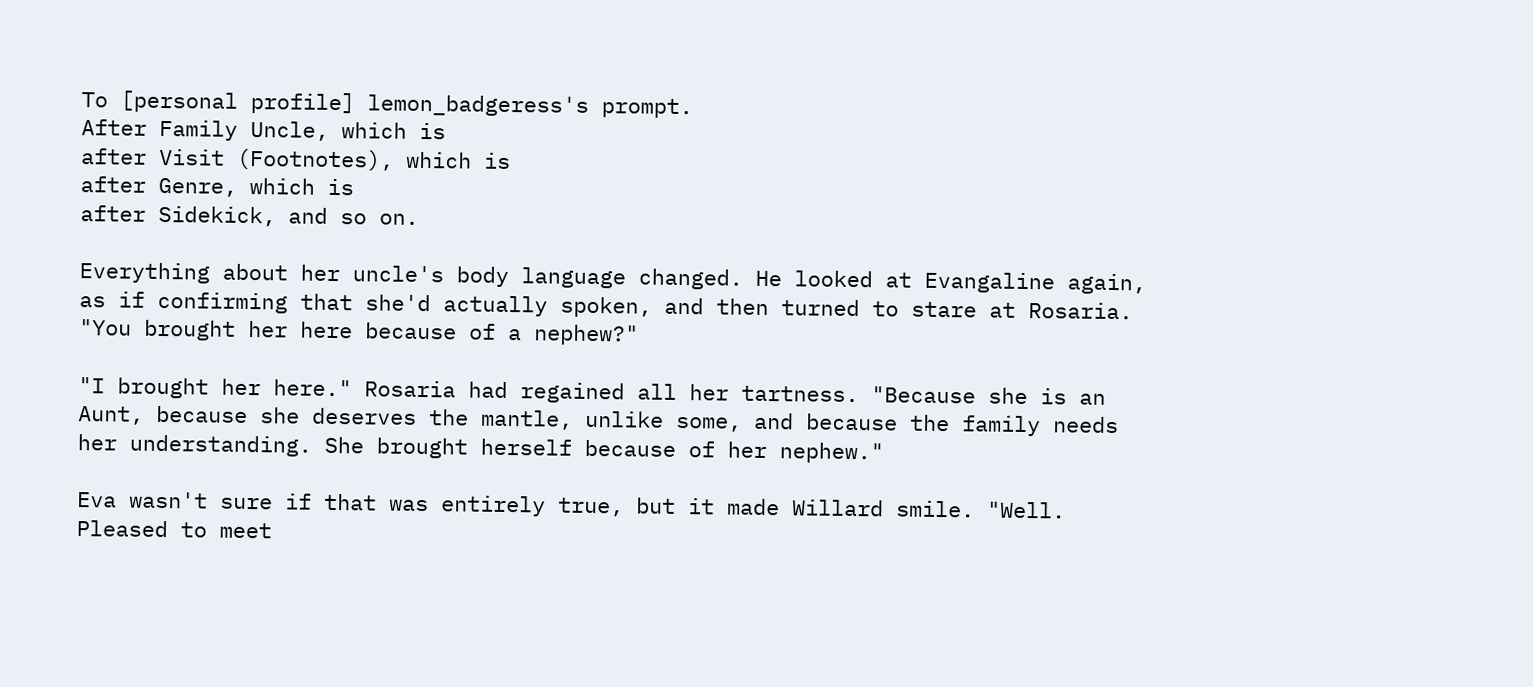To [personal profile] lemon_badgeress's prompt.
After Family Uncle, which is
after Visit (Footnotes), which is
after Genre, which is
after Sidekick, and so on.

Everything about her uncle's body language changed. He looked at Evangaline again, as if confirming that she'd actually spoken, and then turned to stare at Rosaria. "You brought her here because of a nephew?"

"I brought her here." Rosaria had regained all her tartness. "Because she is an Aunt, because she deserves the mantle, unlike some, and because the family needs her understanding. She brought herself because of her nephew."

Eva wasn't sure if that was entirely true, but it made Willard smile. "Well. Pleased to meet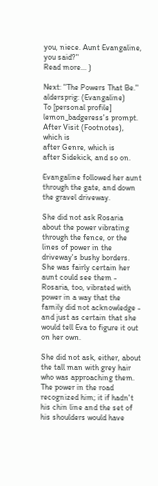you, niece. Aunt Evangaline, you said?"
Read more... )

Next: "The Powers That Be."
aldersprig: (Evangaline)
To [personal profile] lemon_badgeress's prompt.
After Visit (Footnotes), which is
after Genre, which is
after Sidekick, and so on.

Evangaline followed her aunt through the gate, and down the gravel driveway.

She did not ask Rosaria about the power vibrating through the fence, or the lines of power in the driveway's bushy borders. She was fairly certain her aunt could see them - Rosaria, too, vibrated with power in a way that the family did not acknowledge - and just as certain that she would tell Eva to figure it out on her own.

She did not ask, either, about the tall man with grey hair who was approaching them. The power in the road recognized him; it if hadn't his chin line and the set of his shoulders would have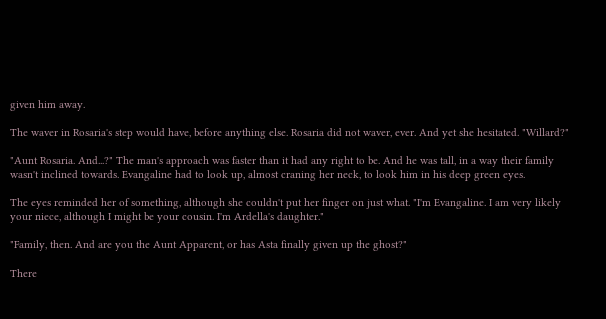given him away.

The waver in Rosaria's step would have, before anything else. Rosaria did not waver, ever. And yet she hesitated. "Willard?"

"Aunt Rosaria. And...?" The man's approach was faster than it had any right to be. And he was tall, in a way their family wasn't inclined towards. Evangaline had to look up, almost craning her neck, to look him in his deep green eyes.

The eyes reminded her of something, although she couldn't put her finger on just what. "I'm Evangaline. I am very likely your niece, although I might be your cousin. I'm Ardella's daughter."

"Family, then. And are you the Aunt Apparent, or has Asta finally given up the ghost?"

There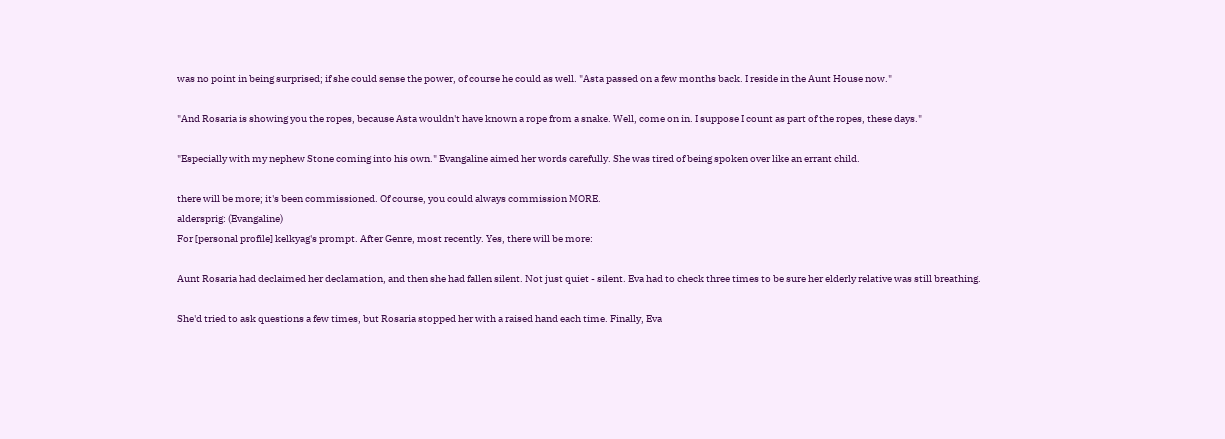was no point in being surprised; if she could sense the power, of course he could as well. "Asta passed on a few months back. I reside in the Aunt House now."

"And Rosaria is showing you the ropes, because Asta wouldn't have known a rope from a snake. Well, come on in. I suppose I count as part of the ropes, these days."

"Especially with my nephew Stone coming into his own." Evangaline aimed her words carefully. She was tired of being spoken over like an errant child.

there will be more; it's been commissioned. Of course, you could always commission MORE.
aldersprig: (Evangaline)
For [personal profile] kelkyag's prompt. After Genre, most recently. Yes, there will be more:

Aunt Rosaria had declaimed her declamation, and then she had fallen silent. Not just quiet - silent. Eva had to check three times to be sure her elderly relative was still breathing.

She'd tried to ask questions a few times, but Rosaria stopped her with a raised hand each time. Finally, Eva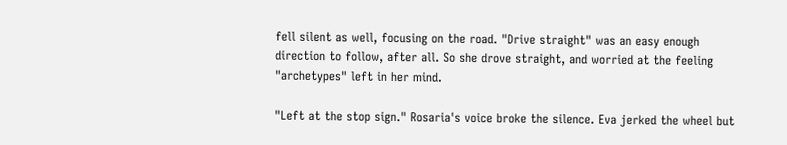fell silent as well, focusing on the road. "Drive straight" was an easy enough direction to follow, after all. So she drove straight, and worried at the feeling "archetypes" left in her mind.

"Left at the stop sign." Rosaria's voice broke the silence. Eva jerked the wheel but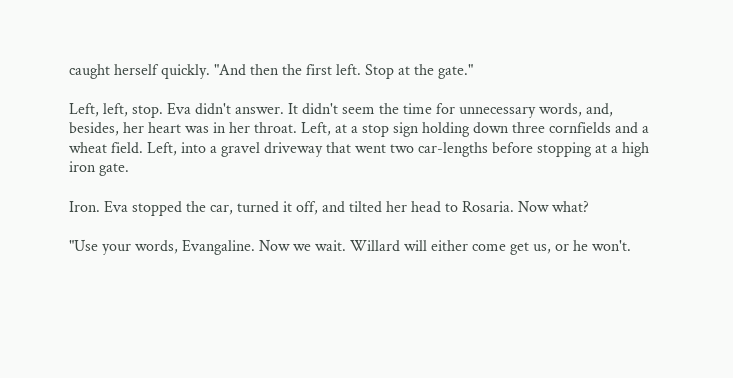caught herself quickly. "And then the first left. Stop at the gate."

Left, left, stop. Eva didn't answer. It didn't seem the time for unnecessary words, and, besides, her heart was in her throat. Left, at a stop sign holding down three cornfields and a wheat field. Left, into a gravel driveway that went two car-lengths before stopping at a high iron gate.

Iron. Eva stopped the car, turned it off, and tilted her head to Rosaria. Now what?

"Use your words, Evangaline. Now we wait. Willard will either come get us, or he won't.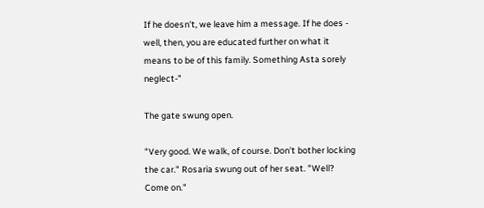If he doesn't, we leave him a message. If he does - well, then, you are educated further on what it means to be of this family. Something Asta sorely neglect-"

The gate swung open.

"Very good. We walk, of course. Don't bother locking the car." Rosaria swung out of her seat. "Well? Come on."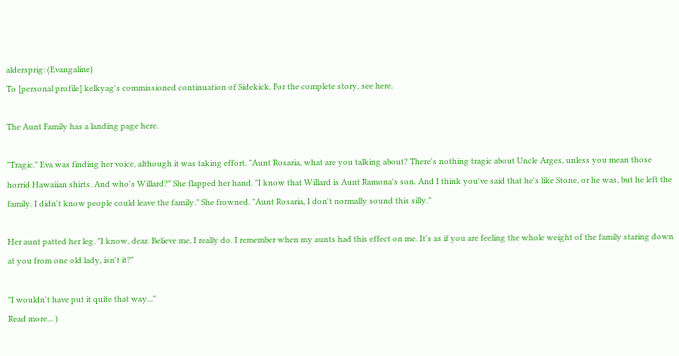aldersprig: (Evangaline)
To [personal profile] kelkyag's commissioned continuation of Sidekick. For the complete story, see here.

The Aunt Family has a landing page here.

"Tragic." Eva was finding her voice, although it was taking effort. "Aunt Rosaria, what are you talking about? There's nothing tragic about Uncle Arges, unless you mean those horrid Hawaiian shirts. And who's Willard?" She flapped her hand. "I know that Willard is Aunt Ramona's son. And I think you've said that he's like Stone, or he was, but he left the family. I didn't know people could leave the family." She frowned. "Aunt Rosaria, I don't normally sound this silly."

Her aunt patted her leg. "I know, dear. Believe me, I really do. I remember when my aunts had this effect on me. It's as if you are feeling the whole weight of the family staring down at you from one old lady, isn't it?"

"I wouldn't have put it quite that way..."
Read more... )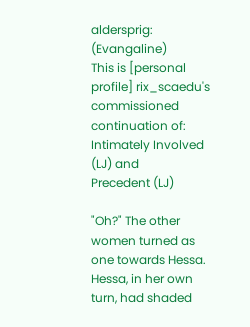aldersprig: (Evangaline)
This is [personal profile] rix_scaedu's commissioned continuation of:
Intimately Involved (LJ) and
Precedent (LJ)

"Oh?" The other women turned as one towards Hessa. Hessa, in her own turn, had shaded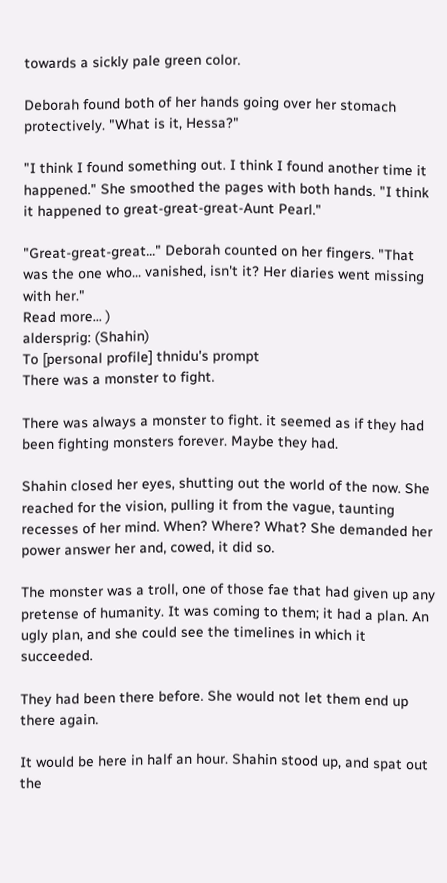towards a sickly pale green color.

Deborah found both of her hands going over her stomach protectively. "What is it, Hessa?"

"I think I found something out. I think I found another time it happened." She smoothed the pages with both hands. "I think it happened to great-great-great-Aunt Pearl."

"Great-great-great..." Deborah counted on her fingers. "That was the one who... vanished, isn't it? Her diaries went missing with her."
Read more... )
aldersprig: (Shahin)
To [personal profile] thnidu's prompt
There was a monster to fight.

There was always a monster to fight. it seemed as if they had been fighting monsters forever. Maybe they had.

Shahin closed her eyes, shutting out the world of the now. She reached for the vision, pulling it from the vague, taunting recesses of her mind. When? Where? What? She demanded her power answer her and, cowed, it did so.

The monster was a troll, one of those fae that had given up any pretense of humanity. It was coming to them; it had a plan. An ugly plan, and she could see the timelines in which it succeeded.

They had been there before. She would not let them end up there again.

It would be here in half an hour. Shahin stood up, and spat out the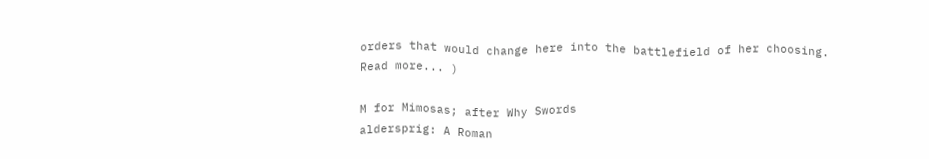orders that would change here into the battlefield of her choosing.
Read more... )

M for Mimosas; after Why Swords
aldersprig: A Roman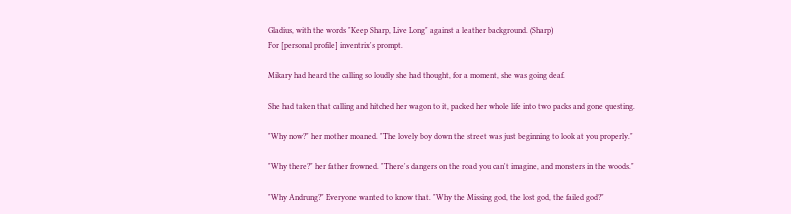Gladius, with the words "Keep Sharp, Live Long" against a leather background. (Sharp)
For [personal profile] inventrix's prompt.

Mikary had heard the calling so loudly she had thought, for a moment, she was going deaf.

She had taken that calling and hitched her wagon to it, packed her whole life into two packs and gone questing.

"Why now?" her mother moaned. "The lovely boy down the street was just beginning to look at you properly."

"Why there?" her father frowned. "There's dangers on the road you can't imagine, and monsters in the woods."

"Why Andrung?" Everyone wanted to know that. "Why the Missing god, the lost god, the failed god?"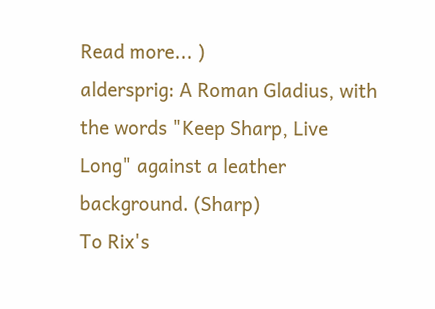Read more... )
aldersprig: A Roman Gladius, with the words "Keep Sharp, Live Long" against a leather background. (Sharp)
To Rix's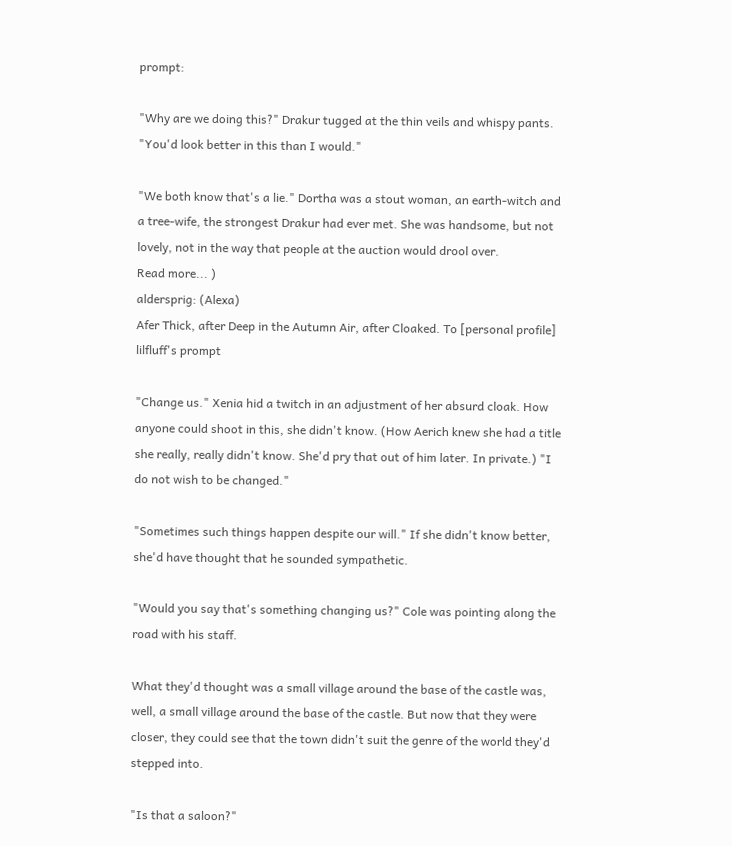prompt:

"Why are we doing this?" Drakur tugged at the thin veils and whispy pants. "You'd look better in this than I would."

"We both know that's a lie." Dortha was a stout woman, an earth-witch and a tree-wife, the strongest Drakur had ever met. She was handsome, but not lovely, not in the way that people at the auction would drool over.
Read more... )
aldersprig: (Alexa)
Afer Thick, after Deep in the Autumn Air, after Cloaked. To [personal profile] lilfluff's prompt

"Change us." Xenia hid a twitch in an adjustment of her absurd cloak. How anyone could shoot in this, she didn't know. (How Aerich knew she had a title she really, really didn't know. She'd pry that out of him later. In private.) "I do not wish to be changed."

"Sometimes such things happen despite our will." If she didn't know better, she'd have thought that he sounded sympathetic.

"Would you say that's something changing us?" Cole was pointing along the road with his staff.

What they'd thought was a small village around the base of the castle was, well, a small village around the base of the castle. But now that they were closer, they could see that the town didn't suit the genre of the world they'd stepped into.

"Is that a saloon?"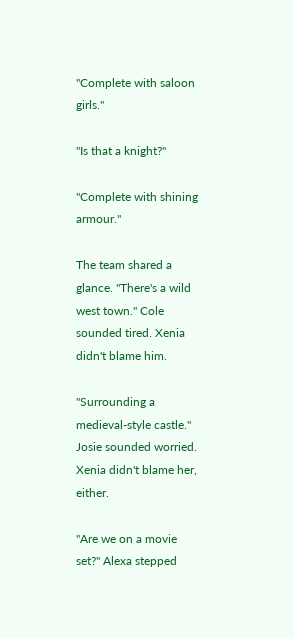"Complete with saloon girls."

"Is that a knight?"

"Complete with shining armour."

The team shared a glance. "There's a wild west town." Cole sounded tired. Xenia didn't blame him.

"Surrounding a medieval-style castle." Josie sounded worried. Xenia didn't blame her, either.

"Are we on a movie set?" Alexa stepped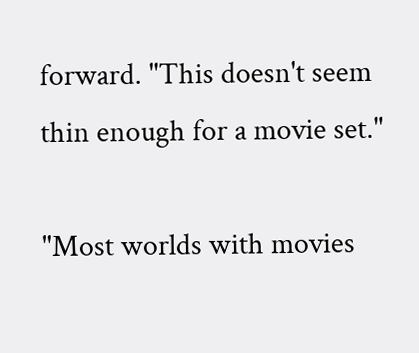forward. "This doesn't seem thin enough for a movie set."

"Most worlds with movies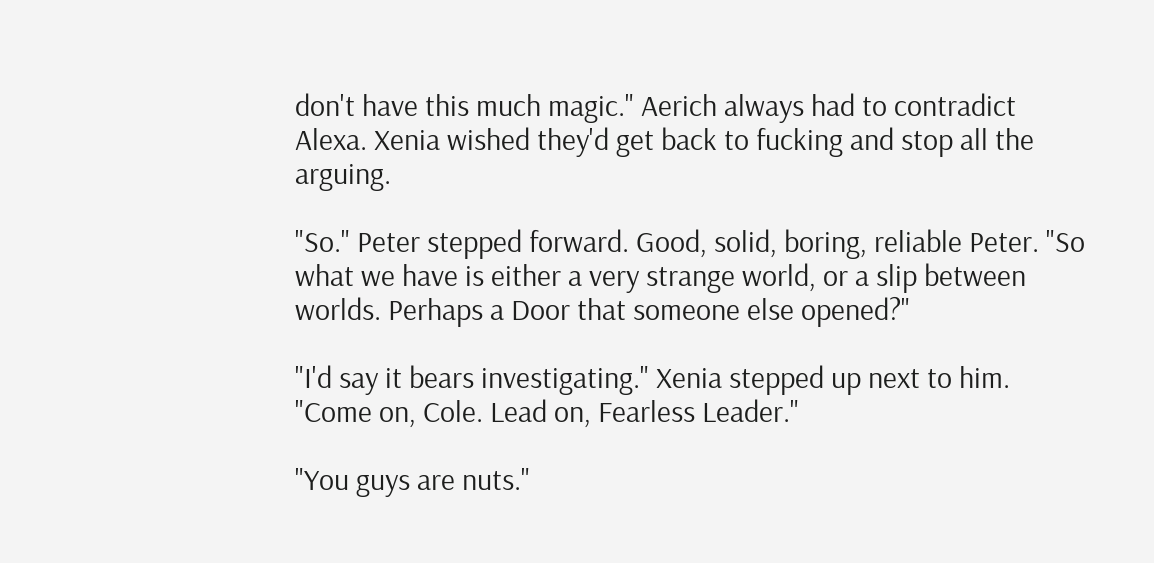don't have this much magic." Aerich always had to contradict Alexa. Xenia wished they'd get back to fucking and stop all the arguing.

"So." Peter stepped forward. Good, solid, boring, reliable Peter. "So what we have is either a very strange world, or a slip between worlds. Perhaps a Door that someone else opened?"

"I'd say it bears investigating." Xenia stepped up next to him. "Come on, Cole. Lead on, Fearless Leader."

"You guys are nuts."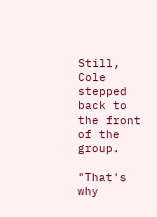Still, Cole stepped back to the front of the group.

"That's why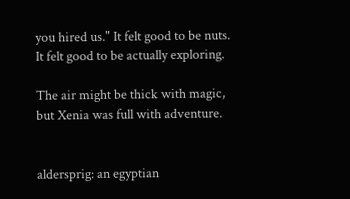you hired us." It felt good to be nuts. It felt good to be actually exploring.

The air might be thick with magic, but Xenia was full with adventure.


aldersprig: an egyptian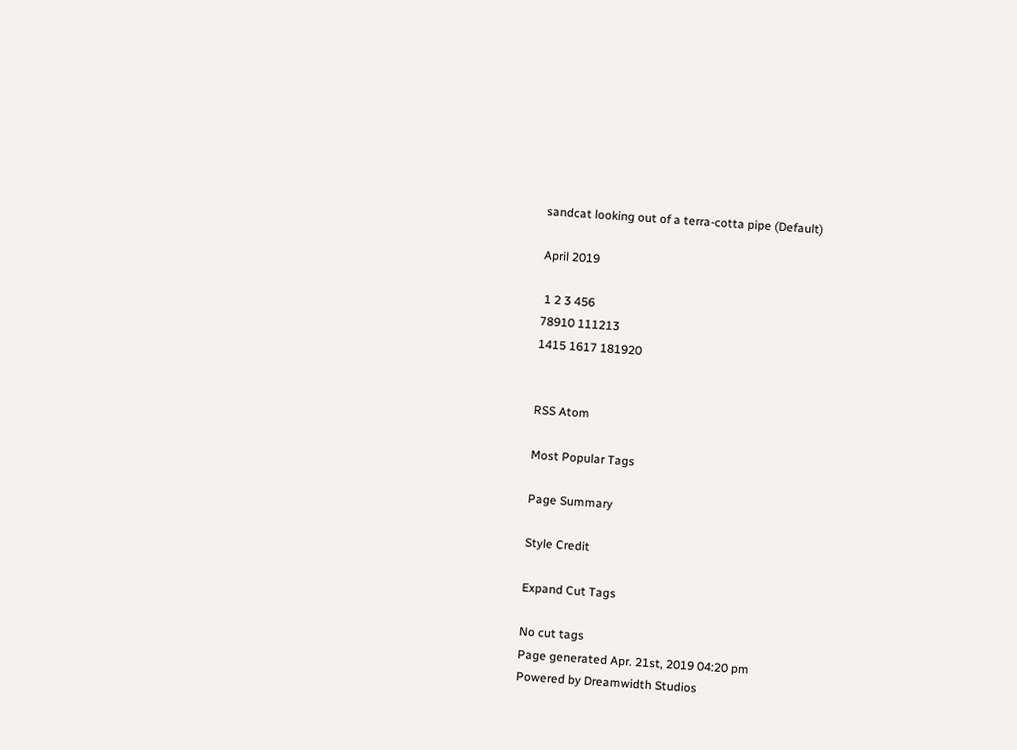sandcat looking out of a terra-cotta pipe (Default)

April 2019

 1 2 3 456
78910 111213
1415 1617 181920


RSS Atom

Most Popular Tags

Page Summary

Style Credit

Expand Cut Tags

No cut tags
Page generated Apr. 21st, 2019 04:20 pm
Powered by Dreamwidth Studios